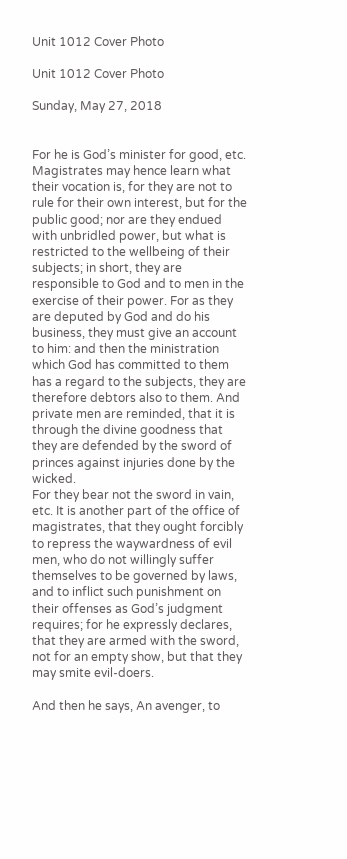Unit 1012 Cover Photo

Unit 1012 Cover Photo

Sunday, May 27, 2018


For he is God’s minister for good, etc. Magistrates may hence learn what their vocation is, for they are not to rule for their own interest, but for the public good; nor are they endued with unbridled power, but what is restricted to the wellbeing of their subjects; in short, they are responsible to God and to men in the exercise of their power. For as they are deputed by God and do his business, they must give an account to him: and then the ministration which God has committed to them has a regard to the subjects, they are therefore debtors also to them. And private men are reminded, that it is through the divine goodness that they are defended by the sword of princes against injuries done by the wicked.
For they bear not the sword in vain, etc. It is another part of the office of magistrates, that they ought forcibly to repress the waywardness of evil men, who do not willingly suffer themselves to be governed by laws, and to inflict such punishment on their offenses as God’s judgment requires; for he expressly declares, that they are armed with the sword, not for an empty show, but that they may smite evil-doers.

And then he says, An avenger, to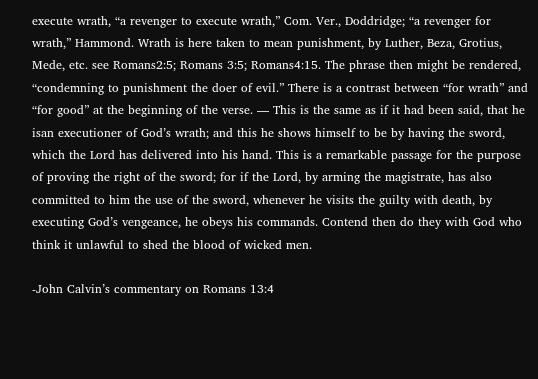execute wrath, “a revenger to execute wrath,” Com. Ver., Doddridge; “a revenger for wrath,” Hammond. Wrath is here taken to mean punishment, by Luther, Beza, Grotius, Mede, etc. see Romans2:5; Romans 3:5; Romans4:15. The phrase then might be rendered, “condemning to punishment the doer of evil.” There is a contrast between “for wrath” and “for good” at the beginning of the verse. — This is the same as if it had been said, that he isan executioner of God’s wrath; and this he shows himself to be by having the sword, which the Lord has delivered into his hand. This is a remarkable passage for the purpose of proving the right of the sword; for if the Lord, by arming the magistrate, has also committed to him the use of the sword, whenever he visits the guilty with death, by executing God’s vengeance, he obeys his commands. Contend then do they with God who think it unlawful to shed the blood of wicked men.

-John Calvin’s commentary on Romans 13:4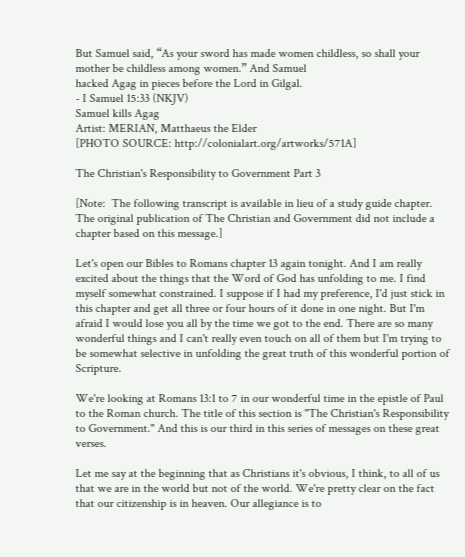But Samuel said, “As your sword has made women childless, so shall your mother be childless among women.” And Samuel
hacked Agag in pieces before the Lord in Gilgal.
- I Samuel 15:33 (NKJV)
Samuel kills Agag
Artist: MERIAN, Matthaeus the Elder
[PHOTO SOURCE: http://colonialart.org/artworks/571A]

The Christian's Responsibility to Government Part 3

[Note:  The following transcript is available in lieu of a study guide chapter. The original publication of The Christian and Government did not include a chapter based on this message.]

Let's open our Bibles to Romans chapter 13 again tonight. And I am really excited about the things that the Word of God has unfolding to me. I find myself somewhat constrained. I suppose if I had my preference, I'd just stick in this chapter and get all three or four hours of it done in one night. But I'm afraid I would lose you all by the time we got to the end. There are so many wonderful things and I can't really even touch on all of them but I'm trying to be somewhat selective in unfolding the great truth of this wonderful portion of Scripture.

We're looking at Romans 13:1 to 7 in our wonderful time in the epistle of Paul to the Roman church. The title of this section is "The Christian's Responsibility to Government." And this is our third in this series of messages on these great verses.

Let me say at the beginning that as Christians it's obvious, I think, to all of us that we are in the world but not of the world. We're pretty clear on the fact that our citizenship is in heaven. Our allegiance is to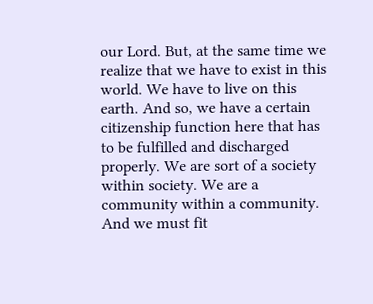our Lord. But, at the same time we realize that we have to exist in this world. We have to live on this earth. And so, we have a certain citizenship function here that has to be fulfilled and discharged properly. We are sort of a society within society. We are a community within a community. And we must fit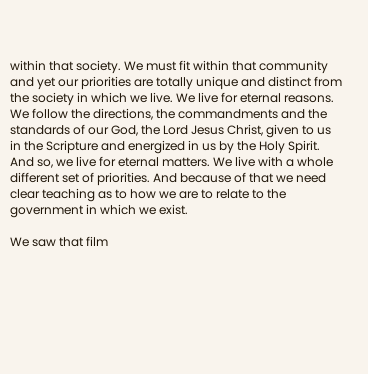within that society. We must fit within that community and yet our priorities are totally unique and distinct from the society in which we live. We live for eternal reasons. We follow the directions, the commandments and the standards of our God, the Lord Jesus Christ, given to us in the Scripture and energized in us by the Holy Spirit. And so, we live for eternal matters. We live with a whole different set of priorities. And because of that we need clear teaching as to how we are to relate to the government in which we exist.

We saw that film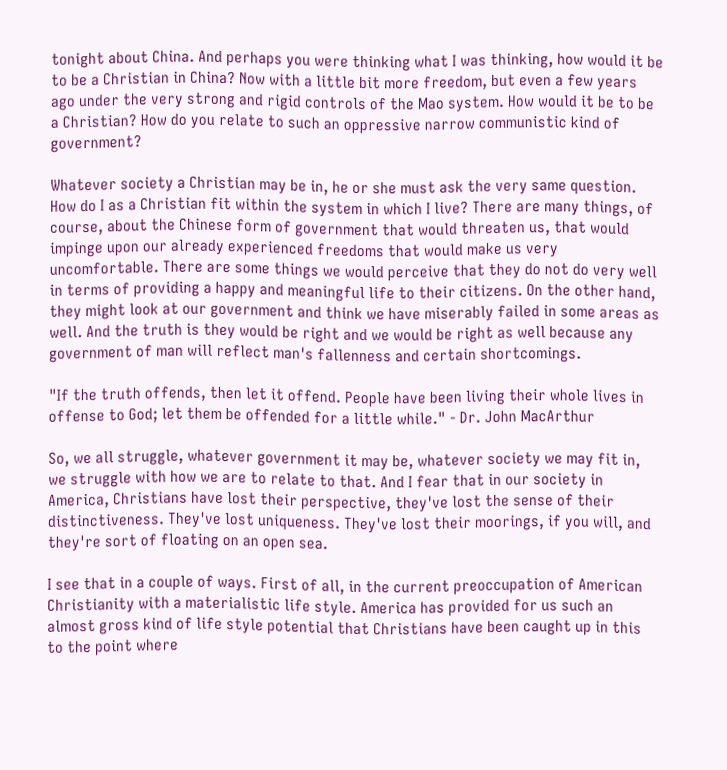tonight about China. And perhaps you were thinking what I was thinking, how would it be to be a Christian in China? Now with a little bit more freedom, but even a few years ago under the very strong and rigid controls of the Mao system. How would it be to be a Christian? How do you relate to such an oppressive narrow communistic kind of government?

Whatever society a Christian may be in, he or she must ask the very same question. How do I as a Christian fit within the system in which I live? There are many things, of course, about the Chinese form of government that would threaten us, that would impinge upon our already experienced freedoms that would make us very uncomfortable. There are some things we would perceive that they do not do very well in terms of providing a happy and meaningful life to their citizens. On the other hand, they might look at our government and think we have miserably failed in some areas as well. And the truth is they would be right and we would be right as well because any government of man will reflect man's fallenness and certain shortcomings.

"If the truth offends, then let it offend. People have been living their whole lives in offense to God; let them be offended for a little while." - Dr. John MacArthur

So, we all struggle, whatever government it may be, whatever society we may fit in, we struggle with how we are to relate to that. And I fear that in our society in America, Christians have lost their perspective, they've lost the sense of their distinctiveness. They've lost uniqueness. They've lost their moorings, if you will, and they're sort of floating on an open sea.

I see that in a couple of ways. First of all, in the current preoccupation of American Christianity with a materialistic life style. America has provided for us such an almost gross kind of life style potential that Christians have been caught up in this to the point where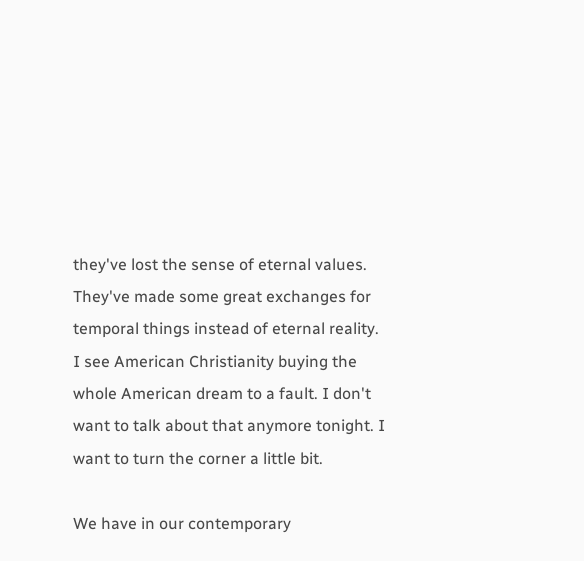they've lost the sense of eternal values. They've made some great exchanges for temporal things instead of eternal reality. I see American Christianity buying the whole American dream to a fault. I don't want to talk about that anymore tonight. I want to turn the corner a little bit.

We have in our contemporary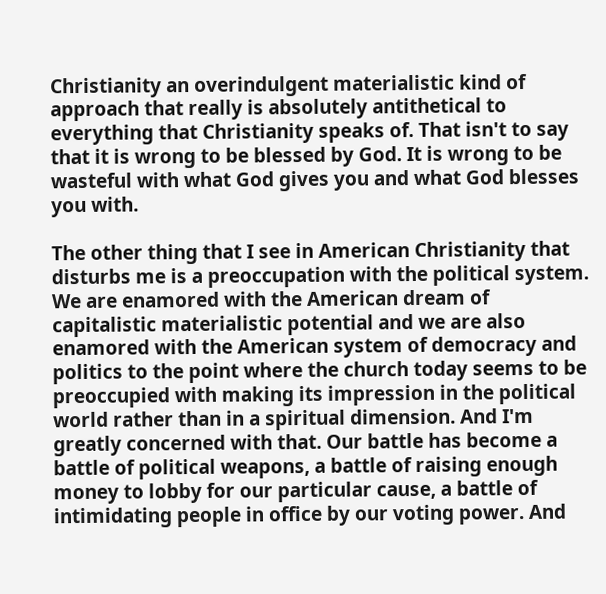Christianity an overindulgent materialistic kind of approach that really is absolutely antithetical to everything that Christianity speaks of. That isn't to say that it is wrong to be blessed by God. It is wrong to be wasteful with what God gives you and what God blesses you with.

The other thing that I see in American Christianity that disturbs me is a preoccupation with the political system. We are enamored with the American dream of capitalistic materialistic potential and we are also enamored with the American system of democracy and politics to the point where the church today seems to be preoccupied with making its impression in the political world rather than in a spiritual dimension. And I'm greatly concerned with that. Our battle has become a battle of political weapons, a battle of raising enough money to lobby for our particular cause, a battle of intimidating people in office by our voting power. And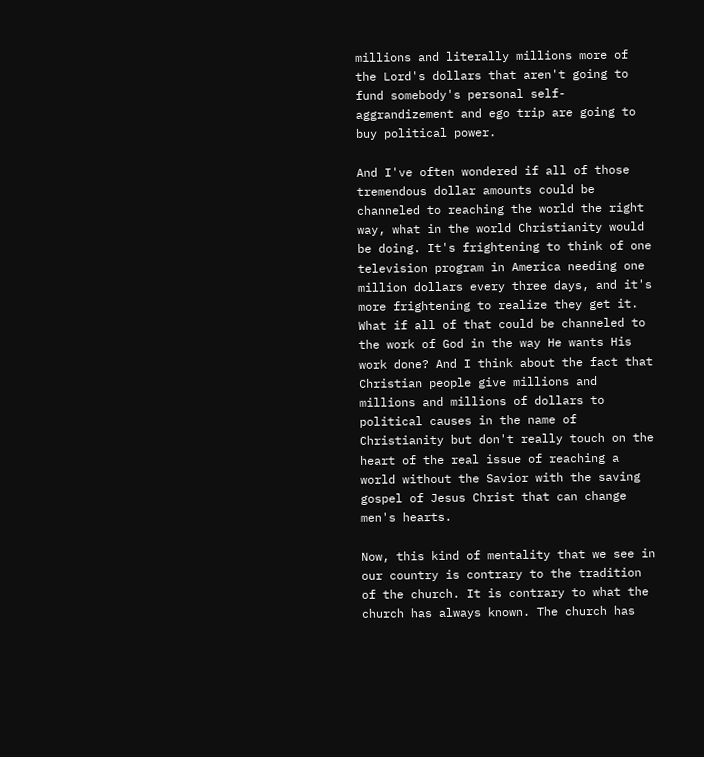millions and literally millions more of the Lord's dollars that aren't going to fund somebody's personal self- aggrandizement and ego trip are going to buy political power.

And I've often wondered if all of those tremendous dollar amounts could be channeled to reaching the world the right way, what in the world Christianity would be doing. It's frightening to think of one television program in America needing one million dollars every three days, and it's more frightening to realize they get it. What if all of that could be channeled to the work of God in the way He wants His work done? And I think about the fact that Christian people give millions and millions and millions of dollars to political causes in the name of Christianity but don't really touch on the heart of the real issue of reaching a world without the Savior with the saving gospel of Jesus Christ that can change men's hearts.

Now, this kind of mentality that we see in our country is contrary to the tradition of the church. It is contrary to what the church has always known. The church has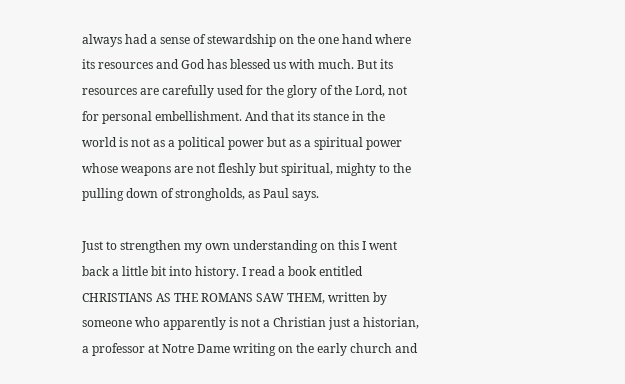always had a sense of stewardship on the one hand where its resources and God has blessed us with much. But its resources are carefully used for the glory of the Lord, not for personal embellishment. And that its stance in the world is not as a political power but as a spiritual power whose weapons are not fleshly but spiritual, mighty to the pulling down of strongholds, as Paul says.

Just to strengthen my own understanding on this I went back a little bit into history. I read a book entitled CHRISTIANS AS THE ROMANS SAW THEM, written by someone who apparently is not a Christian just a historian, a professor at Notre Dame writing on the early church and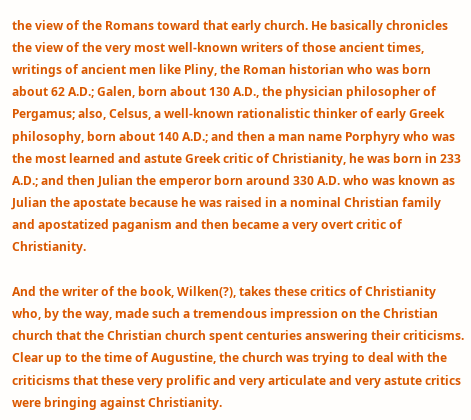the view of the Romans toward that early church. He basically chronicles the view of the very most well-known writers of those ancient times, writings of ancient men like Pliny, the Roman historian who was born about 62 A.D.; Galen, born about 130 A.D., the physician philosopher of Pergamus; also, Celsus, a well-known rationalistic thinker of early Greek philosophy, born about 140 A.D.; and then a man name Porphyry who was the most learned and astute Greek critic of Christianity, he was born in 233 A.D.; and then Julian the emperor born around 330 A.D. who was known as Julian the apostate because he was raised in a nominal Christian family and apostatized paganism and then became a very overt critic of Christianity.

And the writer of the book, Wilken(?), takes these critics of Christianity who, by the way, made such a tremendous impression on the Christian church that the Christian church spent centuries answering their criticisms. Clear up to the time of Augustine, the church was trying to deal with the criticisms that these very prolific and very articulate and very astute critics were bringing against Christianity.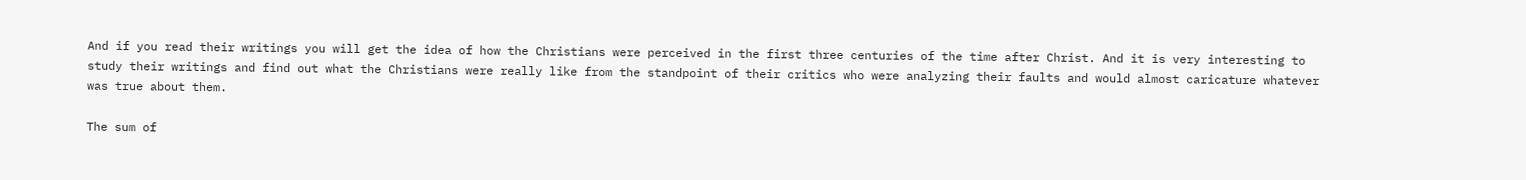And if you read their writings you will get the idea of how the Christians were perceived in the first three centuries of the time after Christ. And it is very interesting to study their writings and find out what the Christians were really like from the standpoint of their critics who were analyzing their faults and would almost caricature whatever was true about them.

The sum of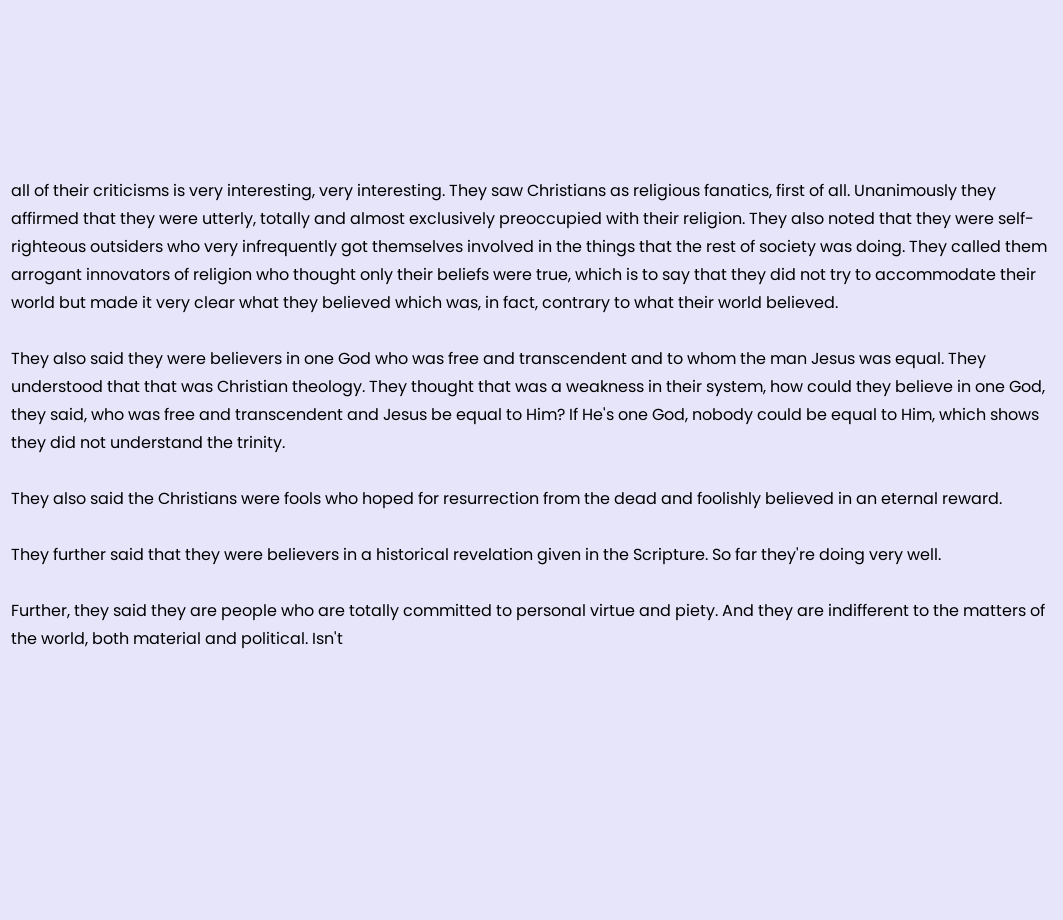all of their criticisms is very interesting, very interesting. They saw Christians as religious fanatics, first of all. Unanimously they affirmed that they were utterly, totally and almost exclusively preoccupied with their religion. They also noted that they were self-righteous outsiders who very infrequently got themselves involved in the things that the rest of society was doing. They called them arrogant innovators of religion who thought only their beliefs were true, which is to say that they did not try to accommodate their world but made it very clear what they believed which was, in fact, contrary to what their world believed.

They also said they were believers in one God who was free and transcendent and to whom the man Jesus was equal. They understood that that was Christian theology. They thought that was a weakness in their system, how could they believe in one God, they said, who was free and transcendent and Jesus be equal to Him? If He's one God, nobody could be equal to Him, which shows they did not understand the trinity.

They also said the Christians were fools who hoped for resurrection from the dead and foolishly believed in an eternal reward.

They further said that they were believers in a historical revelation given in the Scripture. So far they're doing very well.

Further, they said they are people who are totally committed to personal virtue and piety. And they are indifferent to the matters of the world, both material and political. Isn't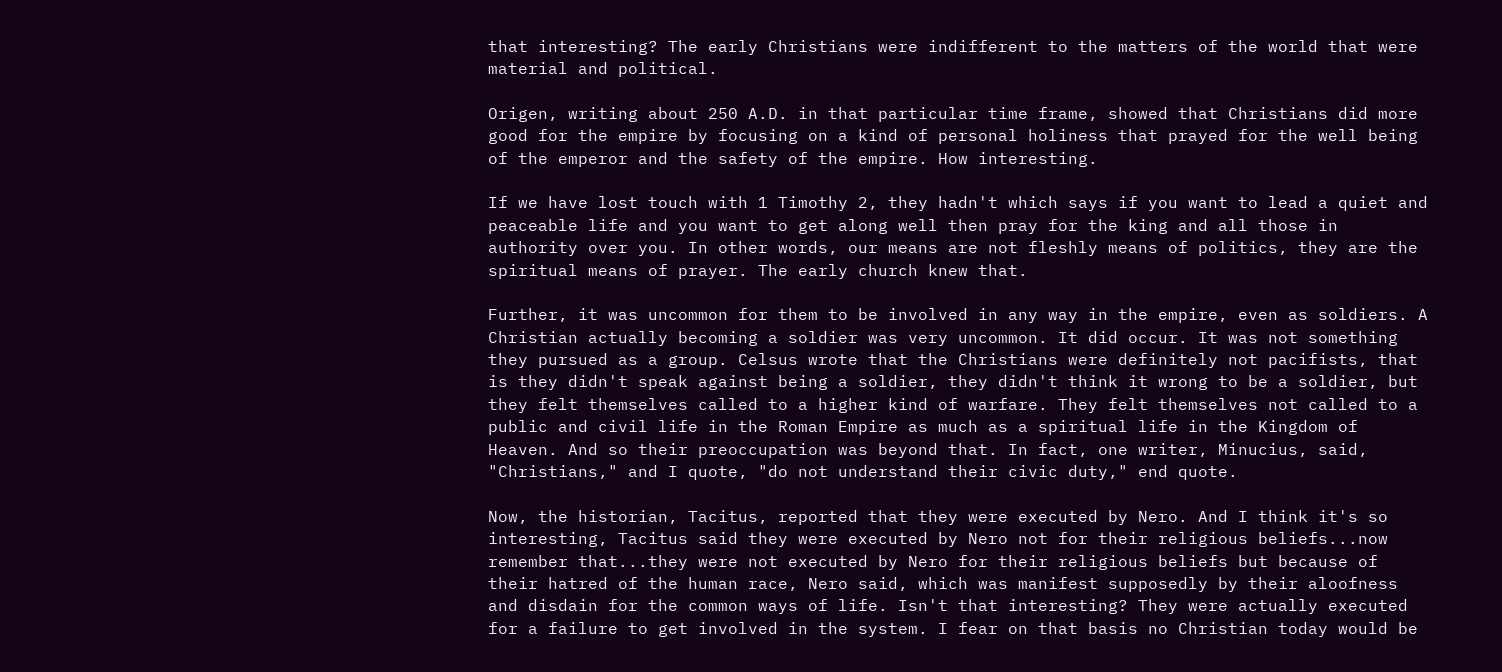that interesting? The early Christians were indifferent to the matters of the world that were material and political.

Origen, writing about 250 A.D. in that particular time frame, showed that Christians did more good for the empire by focusing on a kind of personal holiness that prayed for the well being of the emperor and the safety of the empire. How interesting.

If we have lost touch with 1 Timothy 2, they hadn't which says if you want to lead a quiet and peaceable life and you want to get along well then pray for the king and all those in authority over you. In other words, our means are not fleshly means of politics, they are the spiritual means of prayer. The early church knew that.

Further, it was uncommon for them to be involved in any way in the empire, even as soldiers. A Christian actually becoming a soldier was very uncommon. It did occur. It was not something they pursued as a group. Celsus wrote that the Christians were definitely not pacifists, that is they didn't speak against being a soldier, they didn't think it wrong to be a soldier, but they felt themselves called to a higher kind of warfare. They felt themselves not called to a public and civil life in the Roman Empire as much as a spiritual life in the Kingdom of Heaven. And so their preoccupation was beyond that. In fact, one writer, Minucius, said, "Christians," and I quote, "do not understand their civic duty," end quote.

Now, the historian, Tacitus, reported that they were executed by Nero. And I think it's so interesting, Tacitus said they were executed by Nero not for their religious beliefs...now remember that...they were not executed by Nero for their religious beliefs but because of their hatred of the human race, Nero said, which was manifest supposedly by their aloofness and disdain for the common ways of life. Isn't that interesting? They were actually executed for a failure to get involved in the system. I fear on that basis no Christian today would be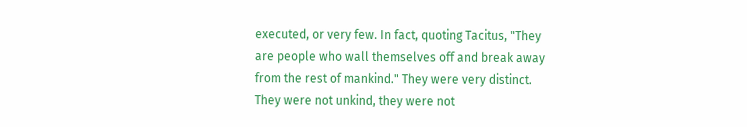executed, or very few. In fact, quoting Tacitus, "They are people who wall themselves off and break away from the rest of mankind." They were very distinct. They were not unkind, they were not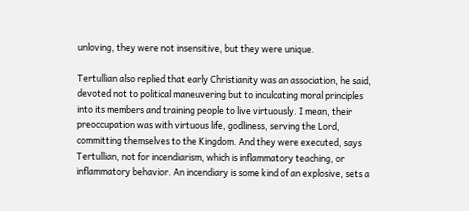unloving, they were not insensitive, but they were unique.

Tertullian also replied that early Christianity was an association, he said, devoted not to political maneuvering but to inculcating moral principles into its members and training people to live virtuously. I mean, their preoccupation was with virtuous life, godliness, serving the Lord, committing themselves to the Kingdom. And they were executed, says Tertullian, not for incendiarism, which is inflammatory teaching, or inflammatory behavior. An incendiary is some kind of an explosive, sets a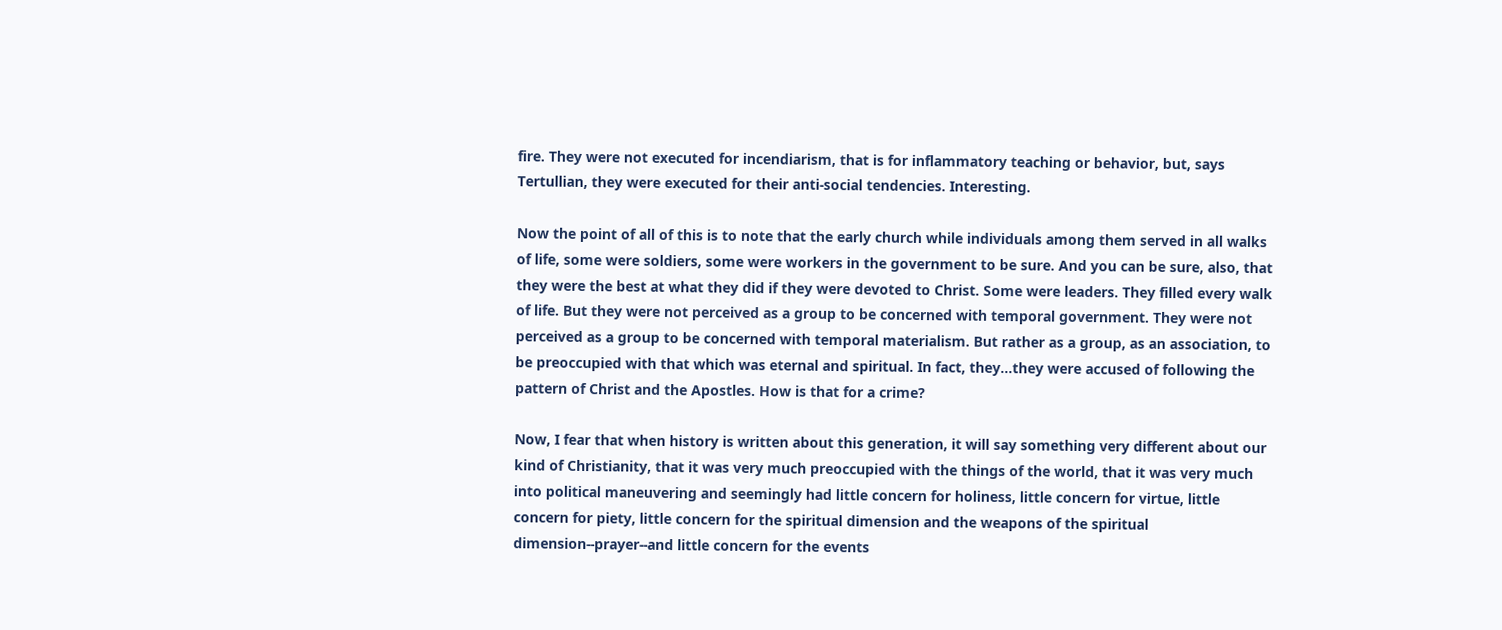fire. They were not executed for incendiarism, that is for inflammatory teaching or behavior, but, says Tertullian, they were executed for their anti-social tendencies. Interesting.

Now the point of all of this is to note that the early church while individuals among them served in all walks of life, some were soldiers, some were workers in the government to be sure. And you can be sure, also, that they were the best at what they did if they were devoted to Christ. Some were leaders. They filled every walk of life. But they were not perceived as a group to be concerned with temporal government. They were not perceived as a group to be concerned with temporal materialism. But rather as a group, as an association, to be preoccupied with that which was eternal and spiritual. In fact, they...they were accused of following the pattern of Christ and the Apostles. How is that for a crime?

Now, I fear that when history is written about this generation, it will say something very different about our kind of Christianity, that it was very much preoccupied with the things of the world, that it was very much into political maneuvering and seemingly had little concern for holiness, little concern for virtue, little concern for piety, little concern for the spiritual dimension and the weapons of the spiritual dimension--prayer--and little concern for the events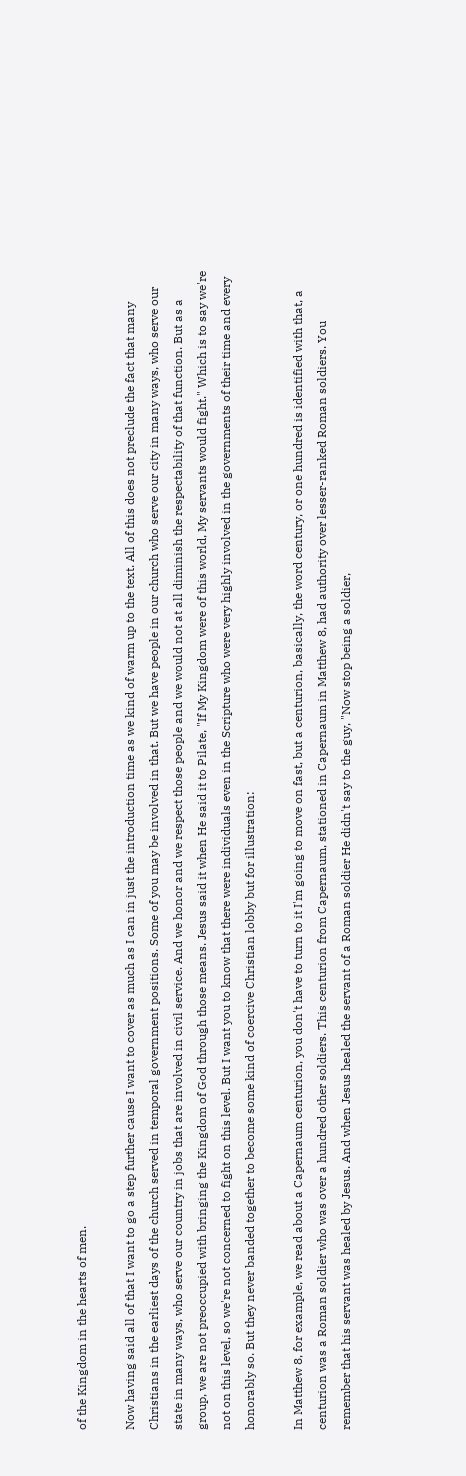of the Kingdom in the hearts of men.

Now having said all of that I want to go a step further cause I want to cover as much as I can in just the introduction time as we kind of warm up to the text. All of this does not preclude the fact that many Christians in the earliest days of the church served in temporal government positions. Some of you may be involved in that. But we have people in our church who serve our city in many ways, who serve our state in many ways, who serve our country in jobs that are involved in civil service. And we honor and we respect those people and we would not at all diminish the respectability of that function. But as a group, we are not preoccupied with bringing the Kingdom of God through those means. Jesus said it when He said it to Pilate, "If My Kingdom were of this world, My servants would fight." Which is to say we're not on this level, so we're not concerned to fight on this level. But I want you to know that there were individuals even in the Scripture who were very highly involved in the governments of their time and every honorably so. But they never banded together to become some kind of coercive Christian lobby but for illustration:

In Matthew 8, for example, we read about a Capernaum centurion, you don't have to turn to it I'm going to move on fast, but a centurion, basically, the word century, or one hundred is identified with that, a centurion was a Roman soldier who was over a hundred other soldiers. This centurion from Capernaum, stationed in Capernaum in Matthew 8, had authority over lesser-ranked Roman soldiers. You remember that his servant was healed by Jesus. And when Jesus healed the servant of a Roman soldier He didn't say to the guy, "Now stop being a soldier,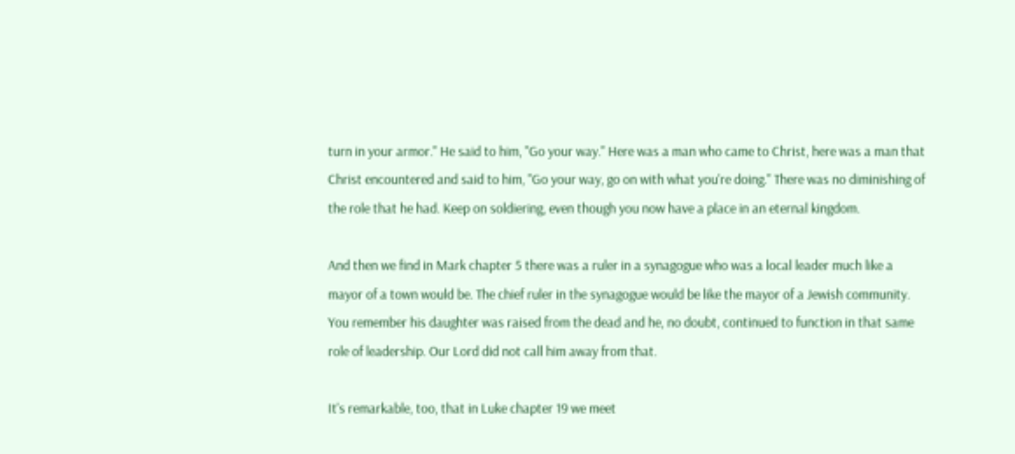turn in your armor." He said to him, "Go your way." Here was a man who came to Christ, here was a man that Christ encountered and said to him, "Go your way, go on with what you're doing." There was no diminishing of the role that he had. Keep on soldiering, even though you now have a place in an eternal kingdom.

And then we find in Mark chapter 5 there was a ruler in a synagogue who was a local leader much like a mayor of a town would be. The chief ruler in the synagogue would be like the mayor of a Jewish community. You remember his daughter was raised from the dead and he, no doubt, continued to function in that same role of leadership. Our Lord did not call him away from that.

It's remarkable, too, that in Luke chapter 19 we meet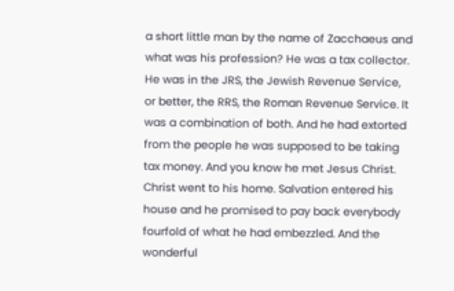a short little man by the name of Zacchaeus and what was his profession? He was a tax collector. He was in the JRS, the Jewish Revenue Service, or better, the RRS, the Roman Revenue Service. It was a combination of both. And he had extorted from the people he was supposed to be taking tax money. And you know he met Jesus Christ. Christ went to his home. Salvation entered his house and he promised to pay back everybody fourfold of what he had embezzled. And the wonderful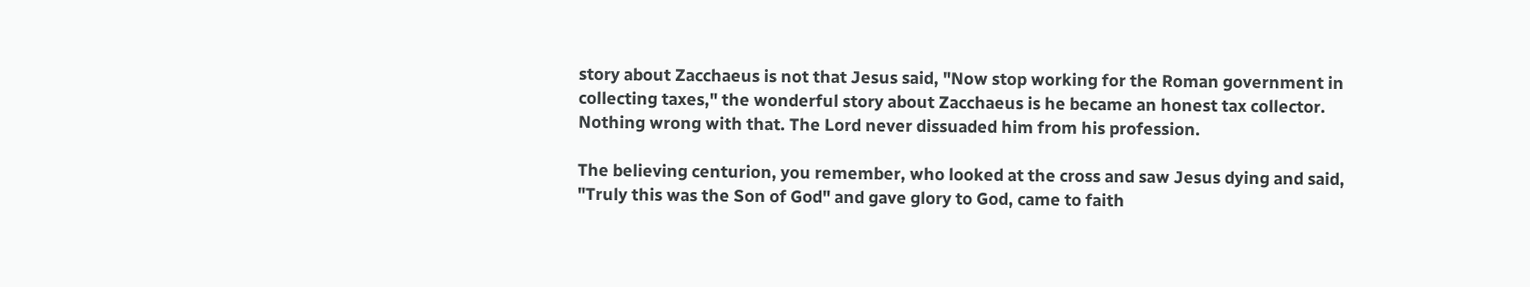story about Zacchaeus is not that Jesus said, "Now stop working for the Roman government in collecting taxes," the wonderful story about Zacchaeus is he became an honest tax collector. Nothing wrong with that. The Lord never dissuaded him from his profession.

The believing centurion, you remember, who looked at the cross and saw Jesus dying and said, "Truly this was the Son of God" and gave glory to God, came to faith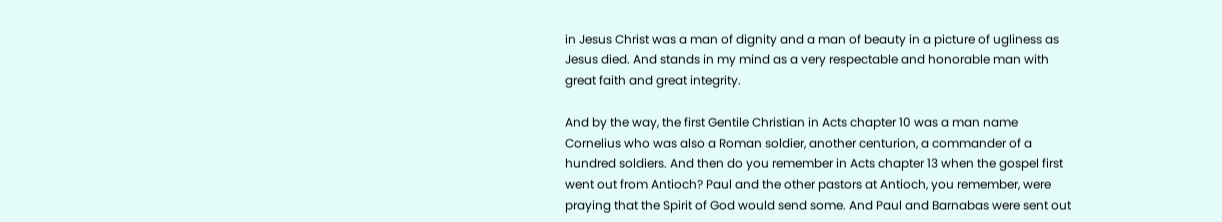in Jesus Christ was a man of dignity and a man of beauty in a picture of ugliness as Jesus died. And stands in my mind as a very respectable and honorable man with great faith and great integrity.

And by the way, the first Gentile Christian in Acts chapter 10 was a man name Cornelius who was also a Roman soldier, another centurion, a commander of a hundred soldiers. And then do you remember in Acts chapter 13 when the gospel first went out from Antioch? Paul and the other pastors at Antioch, you remember, were praying that the Spirit of God would send some. And Paul and Barnabas were sent out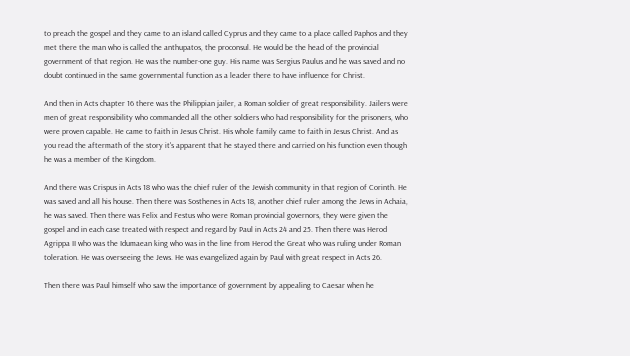to preach the gospel and they came to an island called Cyprus and they came to a place called Paphos and they met there the man who is called the anthupatos, the proconsul. He would be the head of the provincial government of that region. He was the number-one guy. His name was Sergius Paulus and he was saved and no doubt continued in the same governmental function as a leader there to have influence for Christ.

And then in Acts chapter 16 there was the Philippian jailer, a Roman soldier of great responsibility. Jailers were men of great responsibility who commanded all the other soldiers who had responsibility for the prisoners, who were proven capable. He came to faith in Jesus Christ. His whole family came to faith in Jesus Christ. And as you read the aftermath of the story it's apparent that he stayed there and carried on his function even though he was a member of the Kingdom.

And there was Crispus in Acts 18 who was the chief ruler of the Jewish community in that region of Corinth. He was saved and all his house. Then there was Sosthenes in Acts 18, another chief ruler among the Jews in Achaia, he was saved. Then there was Felix and Festus who were Roman provincial governors, they were given the gospel and in each case treated with respect and regard by Paul in Acts 24 and 25. Then there was Herod Agrippa II who was the Idumaean king who was in the line from Herod the Great who was ruling under Roman toleration. He was overseeing the Jews. He was evangelized again by Paul with great respect in Acts 26.

Then there was Paul himself who saw the importance of government by appealing to Caesar when he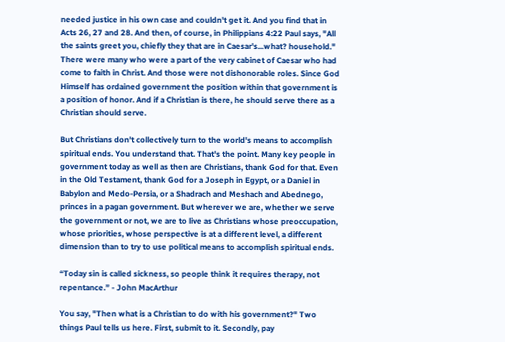needed justice in his own case and couldn't get it. And you find that in Acts 26, 27 and 28. And then, of course, in Philippians 4:22 Paul says, "All the saints greet you, chiefly they that are in Caesar's...what? household." There were many who were a part of the very cabinet of Caesar who had come to faith in Christ. And those were not dishonorable roles. Since God Himself has ordained government the position within that government is a position of honor. And if a Christian is there, he should serve there as a Christian should serve.

But Christians don't collectively turn to the world's means to accomplish spiritual ends. You understand that. That's the point. Many key people in government today as well as then are Christians, thank God for that. Even in the Old Testament, thank God for a Joseph in Egypt, or a Daniel in Babylon and Medo-Persia, or a Shadrach and Meshach and Abednego, princes in a pagan government. But wherever we are, whether we serve the government or not, we are to live as Christians whose preoccupation, whose priorities, whose perspective is at a different level, a different dimension than to try to use political means to accomplish spiritual ends.

“Today sin is called sickness, so people think it requires therapy, not repentance.” - John MacArthur

You say, "Then what is a Christian to do with his government?" Two things Paul tells us here. First, submit to it. Secondly, pay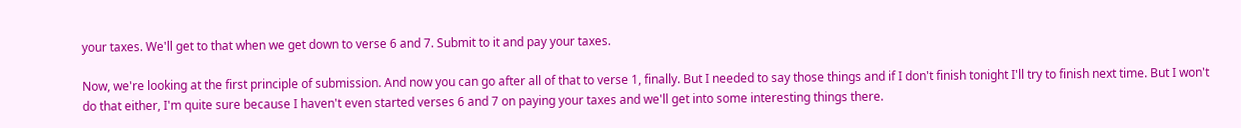your taxes. We'll get to that when we get down to verse 6 and 7. Submit to it and pay your taxes.

Now, we're looking at the first principle of submission. And now you can go after all of that to verse 1, finally. But I needed to say those things and if I don't finish tonight I'll try to finish next time. But I won't do that either, I'm quite sure because I haven't even started verses 6 and 7 on paying your taxes and we'll get into some interesting things there.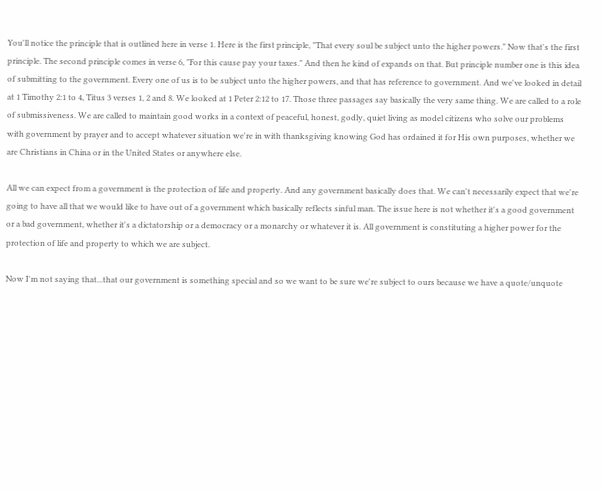You'll notice the principle that is outlined here in verse 1. Here is the first principle, "That every soul be subject unto the higher powers." Now that's the first principle. The second principle comes in verse 6, "For this cause pay your taxes." And then he kind of expands on that. But principle number one is this idea of submitting to the government. Every one of us is to be subject unto the higher powers, and that has reference to government. And we've looked in detail at 1 Timothy 2:1 to 4, Titus 3 verses 1, 2 and 8. We looked at 1 Peter 2:12 to 17. Those three passages say basically the very same thing. We are called to a role of submissiveness. We are called to maintain good works in a context of peaceful, honest, godly, quiet living as model citizens who solve our problems with government by prayer and to accept whatever situation we're in with thanksgiving knowing God has ordained it for His own purposes, whether we are Christians in China or in the United States or anywhere else.

All we can expect from a government is the protection of life and property. And any government basically does that. We can't necessarily expect that we're going to have all that we would like to have out of a government which basically reflects sinful man. The issue here is not whether it's a good government or a bad government, whether it's a dictatorship or a democracy or a monarchy or whatever it is. All government is constituting a higher power for the protection of life and property to which we are subject.

Now I'm not saying that...that our government is something special and so we want to be sure we're subject to ours because we have a quote/unquote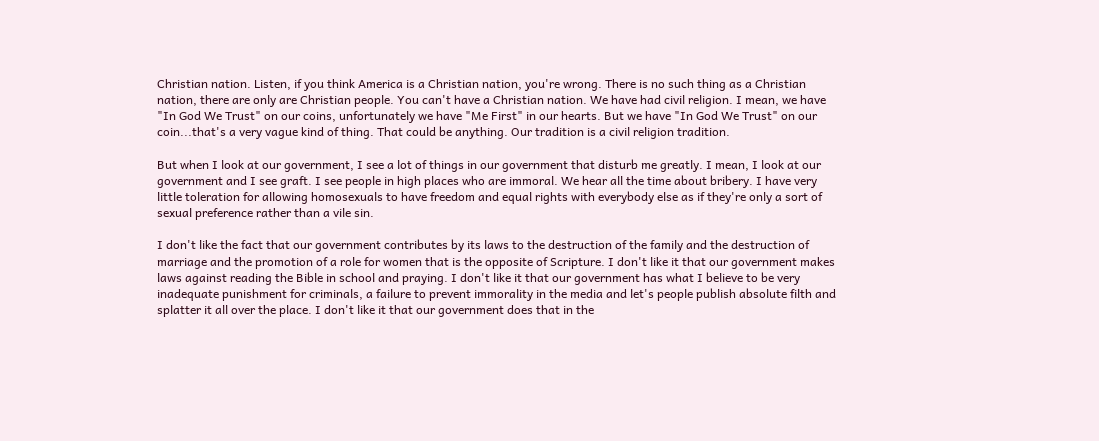Christian nation. Listen, if you think America is a Christian nation, you're wrong. There is no such thing as a Christian nation, there are only are Christian people. You can't have a Christian nation. We have had civil religion. I mean, we have "In God We Trust" on our coins, unfortunately we have "Me First" in our hearts. But we have "In God We Trust" on our coin...that's a very vague kind of thing. That could be anything. Our tradition is a civil religion tradition.

But when I look at our government, I see a lot of things in our government that disturb me greatly. I mean, I look at our government and I see graft. I see people in high places who are immoral. We hear all the time about bribery. I have very little toleration for allowing homosexuals to have freedom and equal rights with everybody else as if they're only a sort of sexual preference rather than a vile sin.

I don't like the fact that our government contributes by its laws to the destruction of the family and the destruction of marriage and the promotion of a role for women that is the opposite of Scripture. I don't like it that our government makes laws against reading the Bible in school and praying. I don't like it that our government has what I believe to be very inadequate punishment for criminals, a failure to prevent immorality in the media and let's people publish absolute filth and splatter it all over the place. I don't like it that our government does that in the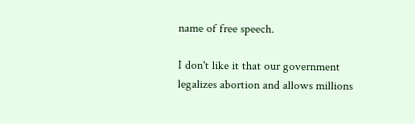name of free speech.

I don't like it that our government legalizes abortion and allows millions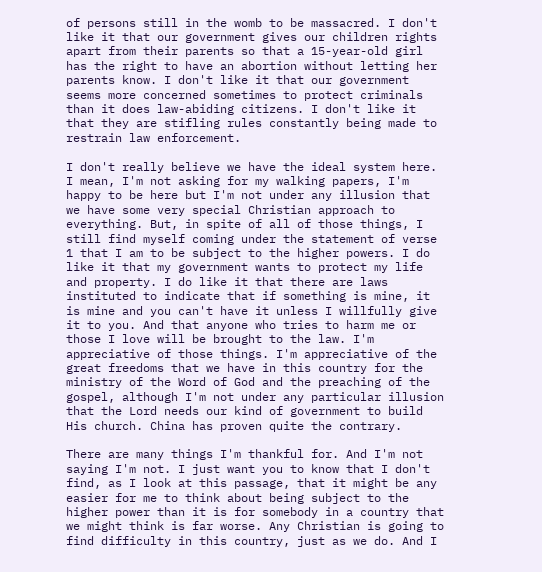of persons still in the womb to be massacred. I don't like it that our government gives our children rights apart from their parents so that a 15-year-old girl has the right to have an abortion without letting her parents know. I don't like it that our government seems more concerned sometimes to protect criminals than it does law-abiding citizens. I don't like it that they are stifling rules constantly being made to restrain law enforcement.

I don't really believe we have the ideal system here. I mean, I'm not asking for my walking papers, I'm happy to be here but I'm not under any illusion that we have some very special Christian approach to everything. But, in spite of all of those things, I still find myself coming under the statement of verse 1 that I am to be subject to the higher powers. I do like it that my government wants to protect my life and property. I do like it that there are laws instituted to indicate that if something is mine, it is mine and you can't have it unless I willfully give it to you. And that anyone who tries to harm me or those I love will be brought to the law. I'm appreciative of those things. I'm appreciative of the great freedoms that we have in this country for the ministry of the Word of God and the preaching of the gospel, although I'm not under any particular illusion that the Lord needs our kind of government to build His church. China has proven quite the contrary.

There are many things I'm thankful for. And I'm not saying I'm not. I just want you to know that I don't find, as I look at this passage, that it might be any easier for me to think about being subject to the higher power than it is for somebody in a country that we might think is far worse. Any Christian is going to find difficulty in this country, just as we do. And I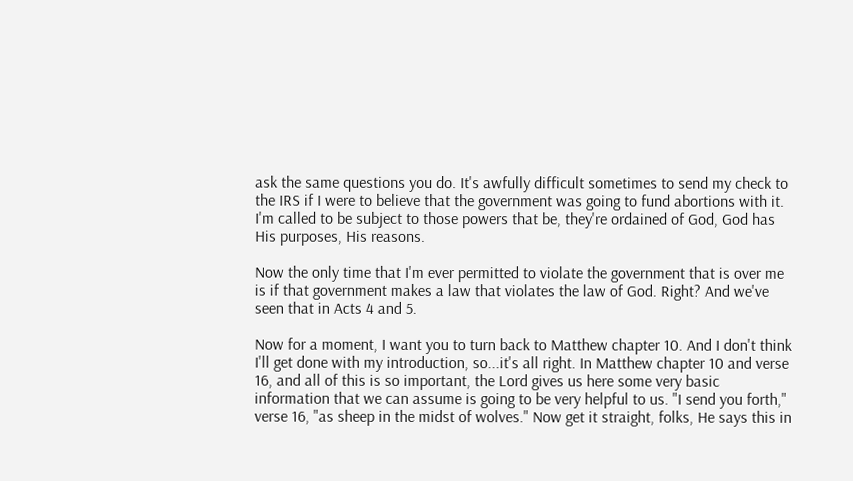ask the same questions you do. It's awfully difficult sometimes to send my check to the IRS if I were to believe that the government was going to fund abortions with it. I'm called to be subject to those powers that be, they're ordained of God, God has His purposes, His reasons.

Now the only time that I'm ever permitted to violate the government that is over me is if that government makes a law that violates the law of God. Right? And we've seen that in Acts 4 and 5.

Now for a moment, I want you to turn back to Matthew chapter 10. And I don't think I'll get done with my introduction, so...it's all right. In Matthew chapter 10 and verse 16, and all of this is so important, the Lord gives us here some very basic information that we can assume is going to be very helpful to us. "I send you forth," verse 16, "as sheep in the midst of wolves." Now get it straight, folks, He says this in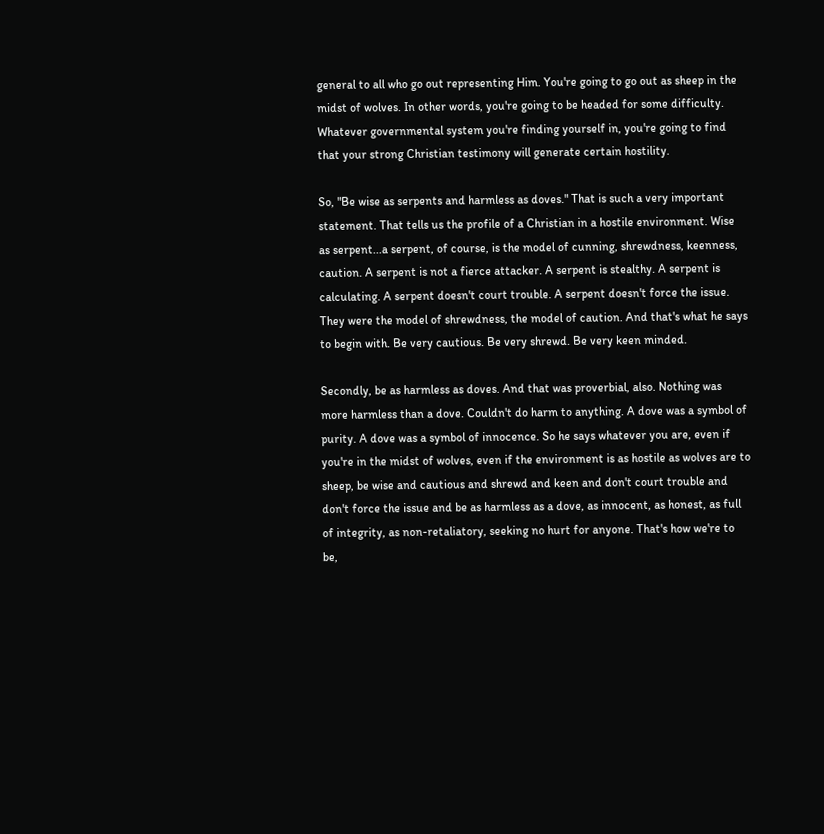general to all who go out representing Him. You're going to go out as sheep in the midst of wolves. In other words, you're going to be headed for some difficulty. Whatever governmental system you're finding yourself in, you're going to find that your strong Christian testimony will generate certain hostility.

So, "Be wise as serpents and harmless as doves." That is such a very important statement. That tells us the profile of a Christian in a hostile environment. Wise as serpent...a serpent, of course, is the model of cunning, shrewdness, keenness, caution. A serpent is not a fierce attacker. A serpent is stealthy. A serpent is calculating. A serpent doesn't court trouble. A serpent doesn't force the issue. They were the model of shrewdness, the model of caution. And that's what he says to begin with. Be very cautious. Be very shrewd. Be very keen minded.

Secondly, be as harmless as doves. And that was proverbial, also. Nothing was more harmless than a dove. Couldn't do harm to anything. A dove was a symbol of purity. A dove was a symbol of innocence. So he says whatever you are, even if you're in the midst of wolves, even if the environment is as hostile as wolves are to sheep, be wise and cautious and shrewd and keen and don't court trouble and don't force the issue and be as harmless as a dove, as innocent, as honest, as full of integrity, as non-retaliatory, seeking no hurt for anyone. That's how we're to be,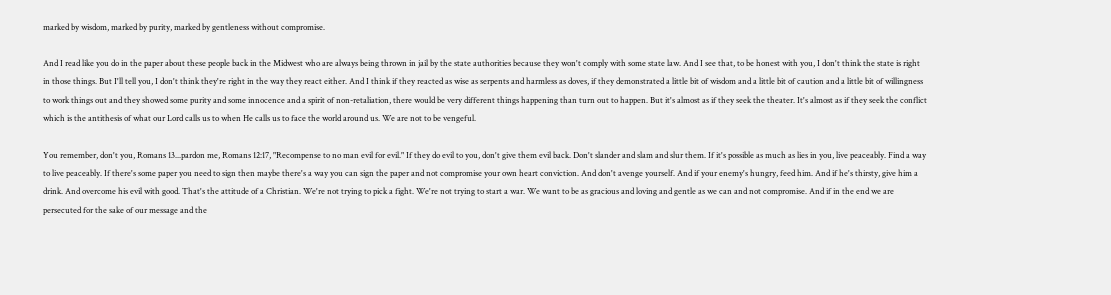marked by wisdom, marked by purity, marked by gentleness without compromise.

And I read like you do in the paper about these people back in the Midwest who are always being thrown in jail by the state authorities because they won't comply with some state law. And I see that, to be honest with you, I don't think the state is right in those things. But I'll tell you, I don't think they're right in the way they react either. And I think if they reacted as wise as serpents and harmless as doves, if they demonstrated a little bit of wisdom and a little bit of caution and a little bit of willingness to work things out and they showed some purity and some innocence and a spirit of non-retaliation, there would be very different things happening than turn out to happen. But it's almost as if they seek the theater. It's almost as if they seek the conflict which is the antithesis of what our Lord calls us to when He calls us to face the world around us. We are not to be vengeful.

You remember, don't you, Romans 13...pardon me, Romans 12:17, "Recompense to no man evil for evil." If they do evil to you, don't give them evil back. Don't slander and slam and slur them. If it's possible as much as lies in you, live peaceably. Find a way to live peaceably. If there's some paper you need to sign then maybe there's a way you can sign the paper and not compromise your own heart conviction. And don't avenge yourself. And if your enemy's hungry, feed him. And if he's thirsty, give him a drink. And overcome his evil with good. That's the attitude of a Christian. We're not trying to pick a fight. We're not trying to start a war. We want to be as gracious and loving and gentle as we can and not compromise. And if in the end we are persecuted for the sake of our message and the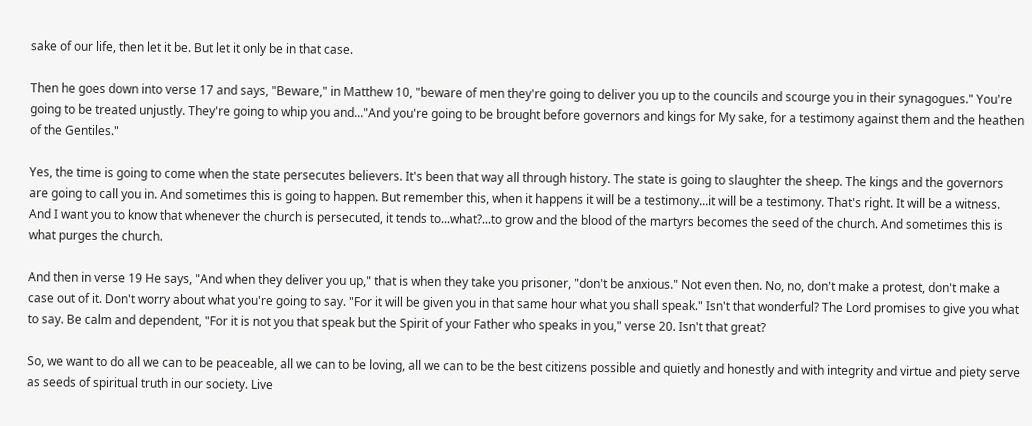sake of our life, then let it be. But let it only be in that case.

Then he goes down into verse 17 and says, "Beware," in Matthew 10, "beware of men they're going to deliver you up to the councils and scourge you in their synagogues." You're going to be treated unjustly. They're going to whip you and..."And you're going to be brought before governors and kings for My sake, for a testimony against them and the heathen of the Gentiles."

Yes, the time is going to come when the state persecutes believers. It's been that way all through history. The state is going to slaughter the sheep. The kings and the governors are going to call you in. And sometimes this is going to happen. But remember this, when it happens it will be a testimony...it will be a testimony. That's right. It will be a witness. And I want you to know that whenever the church is persecuted, it tends to...what?...to grow and the blood of the martyrs becomes the seed of the church. And sometimes this is what purges the church.

And then in verse 19 He says, "And when they deliver you up," that is when they take you prisoner, "don't be anxious." Not even then. No, no, don't make a protest, don't make a case out of it. Don't worry about what you're going to say. "For it will be given you in that same hour what you shall speak." Isn't that wonderful? The Lord promises to give you what to say. Be calm and dependent, "For it is not you that speak but the Spirit of your Father who speaks in you," verse 20. Isn't that great?

So, we want to do all we can to be peaceable, all we can to be loving, all we can to be the best citizens possible and quietly and honestly and with integrity and virtue and piety serve as seeds of spiritual truth in our society. Live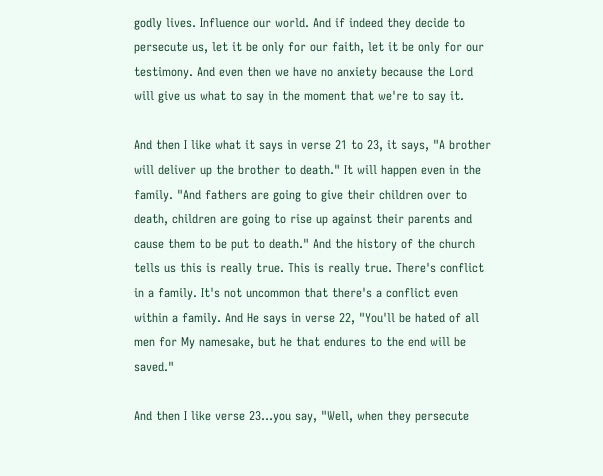godly lives. Influence our world. And if indeed they decide to persecute us, let it be only for our faith, let it be only for our testimony. And even then we have no anxiety because the Lord will give us what to say in the moment that we're to say it.

And then I like what it says in verse 21 to 23, it says, "A brother will deliver up the brother to death." It will happen even in the family. "And fathers are going to give their children over to death, children are going to rise up against their parents and cause them to be put to death." And the history of the church tells us this is really true. This is really true. There's conflict in a family. It's not uncommon that there's a conflict even within a family. And He says in verse 22, "You'll be hated of all men for My namesake, but he that endures to the end will be saved."

And then I like verse 23...you say, "Well, when they persecute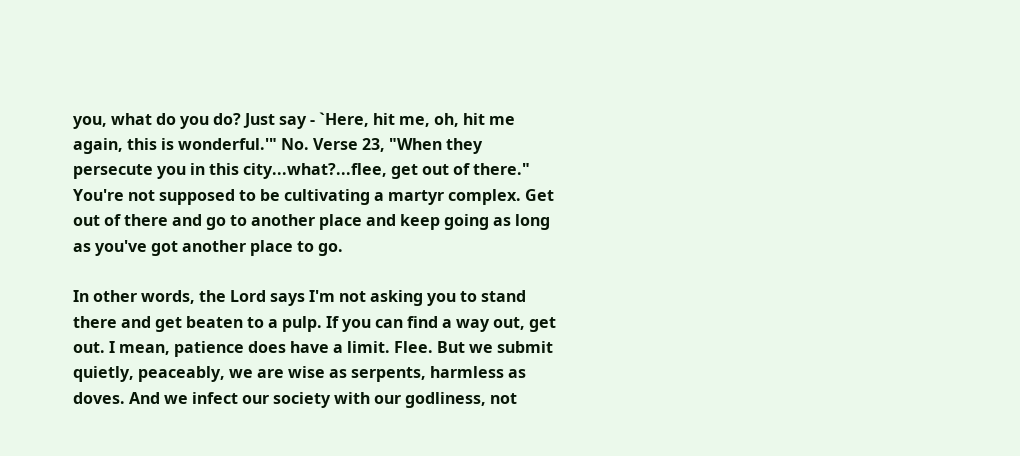you, what do you do? Just say - `Here, hit me, oh, hit me again, this is wonderful.'" No. Verse 23, "When they persecute you in this city...what?...flee, get out of there." You're not supposed to be cultivating a martyr complex. Get out of there and go to another place and keep going as long as you've got another place to go.

In other words, the Lord says I'm not asking you to stand there and get beaten to a pulp. If you can find a way out, get out. I mean, patience does have a limit. Flee. But we submit quietly, peaceably, we are wise as serpents, harmless as doves. And we infect our society with our godliness, not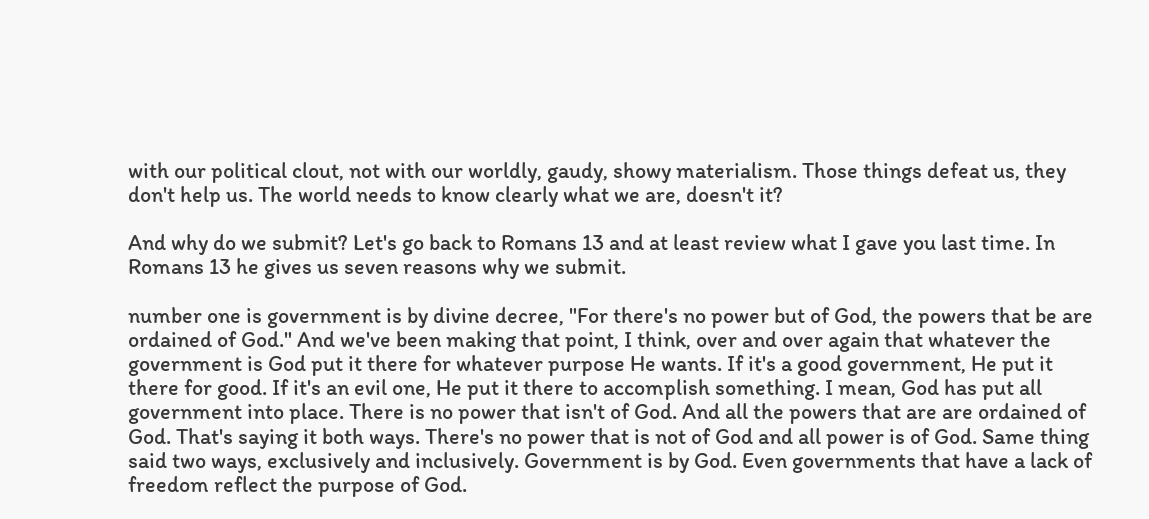with our political clout, not with our worldly, gaudy, showy materialism. Those things defeat us, they don't help us. The world needs to know clearly what we are, doesn't it?

And why do we submit? Let's go back to Romans 13 and at least review what I gave you last time. In Romans 13 he gives us seven reasons why we submit.

number one is government is by divine decree, "For there's no power but of God, the powers that be are ordained of God." And we've been making that point, I think, over and over again that whatever the government is God put it there for whatever purpose He wants. If it's a good government, He put it there for good. If it's an evil one, He put it there to accomplish something. I mean, God has put all government into place. There is no power that isn't of God. And all the powers that are are ordained of God. That's saying it both ways. There's no power that is not of God and all power is of God. Same thing said two ways, exclusively and inclusively. Government is by God. Even governments that have a lack of freedom reflect the purpose of God.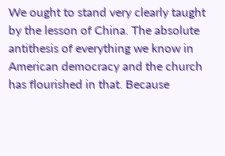We ought to stand very clearly taught by the lesson of China. The absolute antithesis of everything we know in American democracy and the church has flourished in that. Because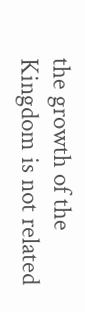the growth of the Kingdom is not related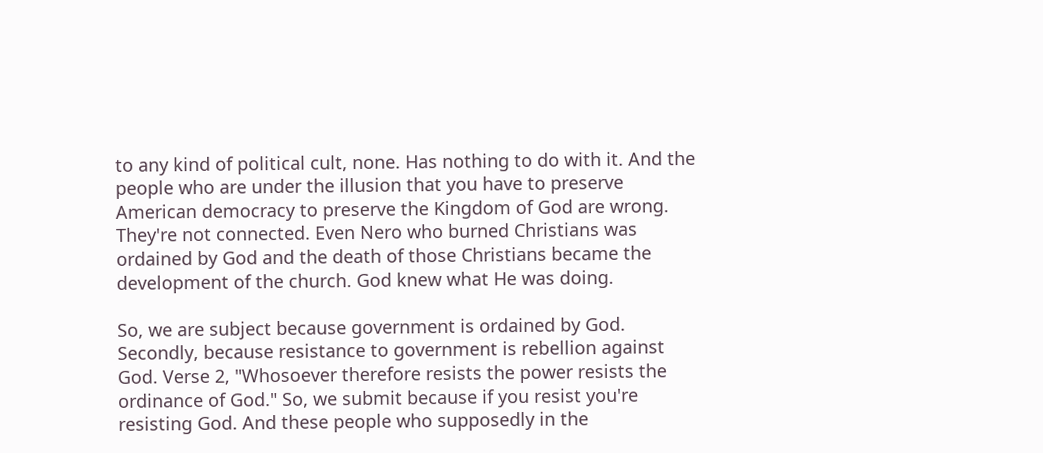to any kind of political cult, none. Has nothing to do with it. And the people who are under the illusion that you have to preserve American democracy to preserve the Kingdom of God are wrong. They're not connected. Even Nero who burned Christians was ordained by God and the death of those Christians became the development of the church. God knew what He was doing.

So, we are subject because government is ordained by God. Secondly, because resistance to government is rebellion against God. Verse 2, "Whosoever therefore resists the power resists the ordinance of God." So, we submit because if you resist you're resisting God. And these people who supposedly in the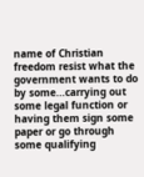name of Christian freedom resist what the government wants to do by some...carrying out some legal function or having them sign some paper or go through some qualifying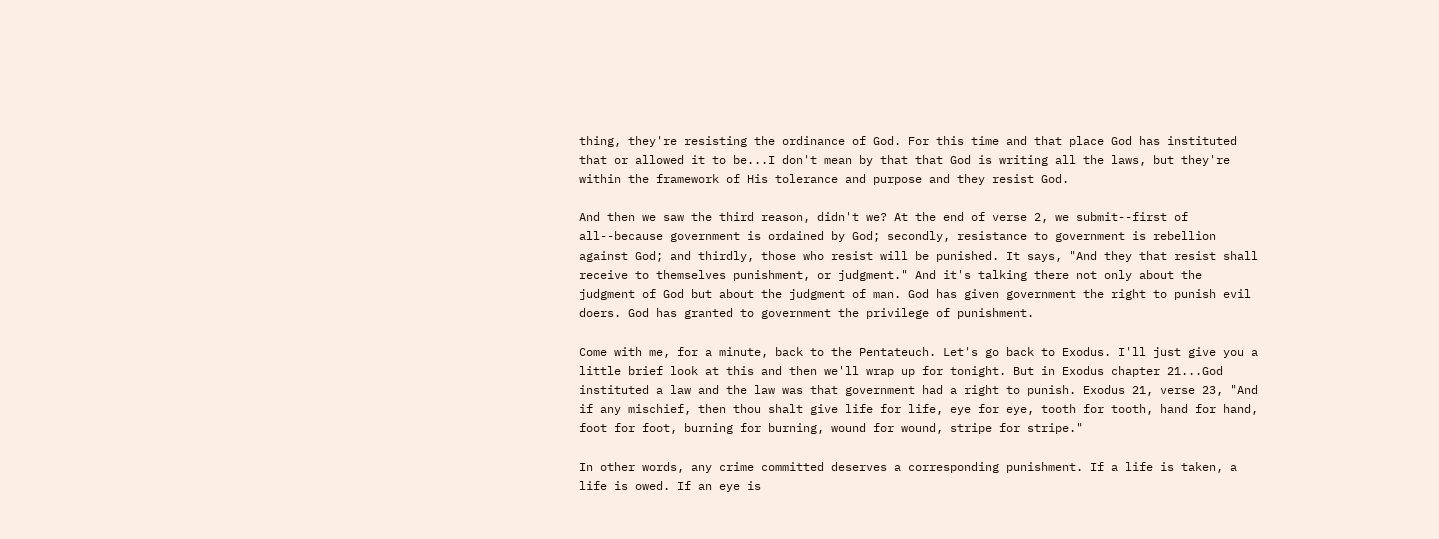thing, they're resisting the ordinance of God. For this time and that place God has instituted that or allowed it to be...I don't mean by that that God is writing all the laws, but they're within the framework of His tolerance and purpose and they resist God.

And then we saw the third reason, didn't we? At the end of verse 2, we submit--first of all--because government is ordained by God; secondly, resistance to government is rebellion against God; and thirdly, those who resist will be punished. It says, "And they that resist shall receive to themselves punishment, or judgment." And it's talking there not only about the judgment of God but about the judgment of man. God has given government the right to punish evil doers. God has granted to government the privilege of punishment.

Come with me, for a minute, back to the Pentateuch. Let's go back to Exodus. I'll just give you a little brief look at this and then we'll wrap up for tonight. But in Exodus chapter 21...God instituted a law and the law was that government had a right to punish. Exodus 21, verse 23, "And if any mischief, then thou shalt give life for life, eye for eye, tooth for tooth, hand for hand, foot for foot, burning for burning, wound for wound, stripe for stripe."

In other words, any crime committed deserves a corresponding punishment. If a life is taken, a life is owed. If an eye is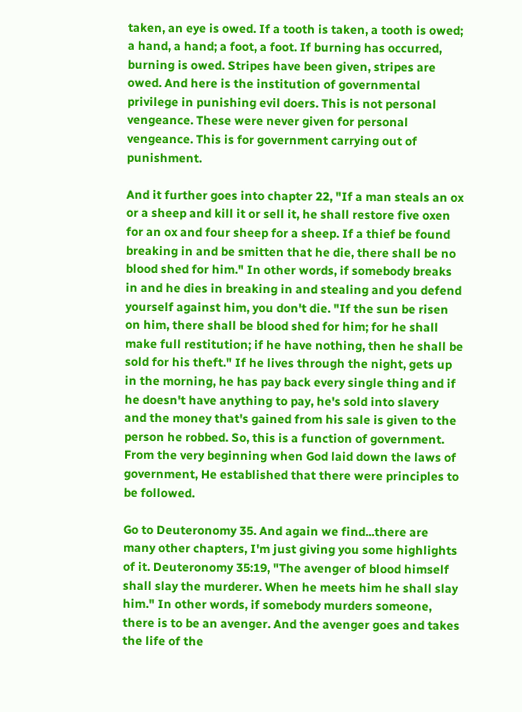taken, an eye is owed. If a tooth is taken, a tooth is owed; a hand, a hand; a foot, a foot. If burning has occurred, burning is owed. Stripes have been given, stripes are owed. And here is the institution of governmental privilege in punishing evil doers. This is not personal vengeance. These were never given for personal vengeance. This is for government carrying out of punishment.

And it further goes into chapter 22, "If a man steals an ox or a sheep and kill it or sell it, he shall restore five oxen for an ox and four sheep for a sheep. If a thief be found breaking in and be smitten that he die, there shall be no blood shed for him." In other words, if somebody breaks in and he dies in breaking in and stealing and you defend yourself against him, you don't die. "If the sun be risen on him, there shall be blood shed for him; for he shall make full restitution; if he have nothing, then he shall be sold for his theft." If he lives through the night, gets up in the morning, he has pay back every single thing and if he doesn't have anything to pay, he's sold into slavery and the money that's gained from his sale is given to the person he robbed. So, this is a function of government. From the very beginning when God laid down the laws of government, He established that there were principles to be followed.

Go to Deuteronomy 35. And again we find...there are many other chapters, I'm just giving you some highlights of it. Deuteronomy 35:19, "The avenger of blood himself shall slay the murderer. When he meets him he shall slay him." In other words, if somebody murders someone, there is to be an avenger. And the avenger goes and takes the life of the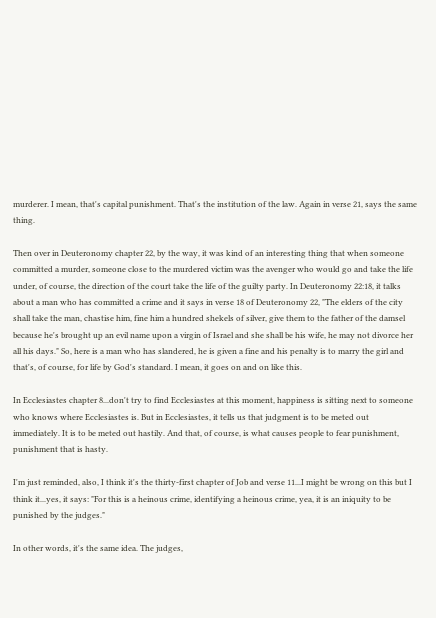murderer. I mean, that's capital punishment. That's the institution of the law. Again in verse 21, says the same thing.

Then over in Deuteronomy chapter 22, by the way, it was kind of an interesting thing that when someone committed a murder, someone close to the murdered victim was the avenger who would go and take the life under, of course, the direction of the court take the life of the guilty party. In Deuteronomy 22:18, it talks about a man who has committed a crime and it says in verse 18 of Deuteronomy 22, "The elders of the city shall take the man, chastise him, fine him a hundred shekels of silver, give them to the father of the damsel because he's brought up an evil name upon a virgin of Israel and she shall be his wife, he may not divorce her all his days." So, here is a man who has slandered, he is given a fine and his penalty is to marry the girl and that's, of course, for life by God's standard. I mean, it goes on and on like this.

In Ecclesiastes chapter 8...don't try to find Ecclesiastes at this moment, happiness is sitting next to someone who knows where Ecclesiastes is. But in Ecclesiastes, it tells us that judgment is to be meted out immediately. It is to be meted out hastily. And that, of course, is what causes people to fear punishment, punishment that is hasty.

I'm just reminded, also, I think it's the thirty-first chapter of Job and verse 11...I might be wrong on this but I think it...yes, it says: "For this is a heinous crime, identifying a heinous crime, yea, it is an iniquity to be punished by the judges."

In other words, it's the same idea. The judges,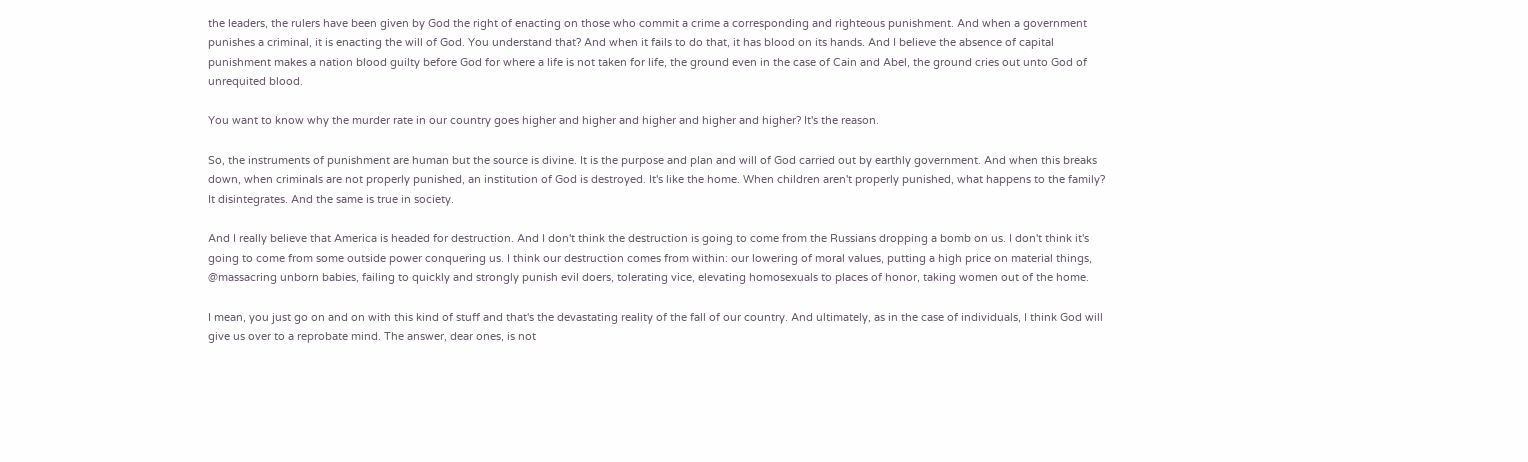the leaders, the rulers have been given by God the right of enacting on those who commit a crime a corresponding and righteous punishment. And when a government punishes a criminal, it is enacting the will of God. You understand that? And when it fails to do that, it has blood on its hands. And I believe the absence of capital punishment makes a nation blood guilty before God for where a life is not taken for life, the ground even in the case of Cain and Abel, the ground cries out unto God of unrequited blood.

You want to know why the murder rate in our country goes higher and higher and higher and higher and higher? It's the reason.

So, the instruments of punishment are human but the source is divine. It is the purpose and plan and will of God carried out by earthly government. And when this breaks down, when criminals are not properly punished, an institution of God is destroyed. It's like the home. When children aren't properly punished, what happens to the family? It disintegrates. And the same is true in society.

And I really believe that America is headed for destruction. And I don't think the destruction is going to come from the Russians dropping a bomb on us. I don't think it's going to come from some outside power conquering us. I think our destruction comes from within: our lowering of moral values, putting a high price on material things, @massacring unborn babies, failing to quickly and strongly punish evil doers, tolerating vice, elevating homosexuals to places of honor, taking women out of the home.

I mean, you just go on and on with this kind of stuff and that's the devastating reality of the fall of our country. And ultimately, as in the case of individuals, I think God will give us over to a reprobate mind. The answer, dear ones, is not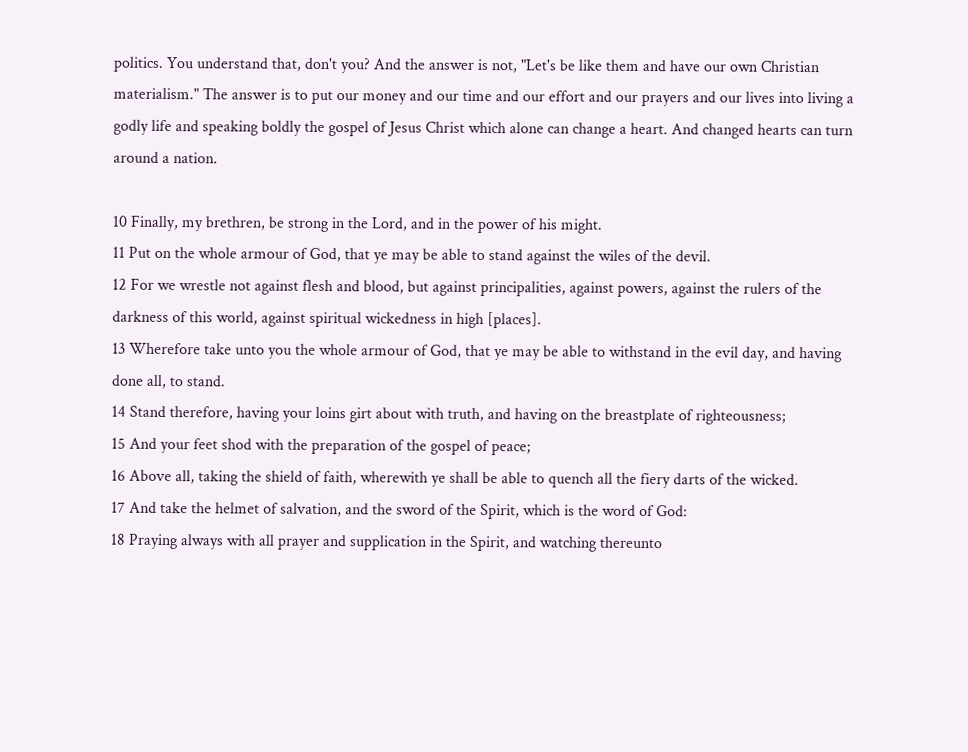politics. You understand that, don't you? And the answer is not, "Let's be like them and have our own Christian materialism." The answer is to put our money and our time and our effort and our prayers and our lives into living a godly life and speaking boldly the gospel of Jesus Christ which alone can change a heart. And changed hearts can turn around a nation.

10 Finally, my brethren, be strong in the Lord, and in the power of his might.
11 Put on the whole armour of God, that ye may be able to stand against the wiles of the devil.
12 For we wrestle not against flesh and blood, but against principalities, against powers, against the rulers of the darkness of this world, against spiritual wickedness in high [places].
13 Wherefore take unto you the whole armour of God, that ye may be able to withstand in the evil day, and having done all, to stand.
14 Stand therefore, having your loins girt about with truth, and having on the breastplate of righteousness;
15 And your feet shod with the preparation of the gospel of peace;
16 Above all, taking the shield of faith, wherewith ye shall be able to quench all the fiery darts of the wicked.
17 And take the helmet of salvation, and the sword of the Spirit, which is the word of God:
18 Praying always with all prayer and supplication in the Spirit, and watching thereunto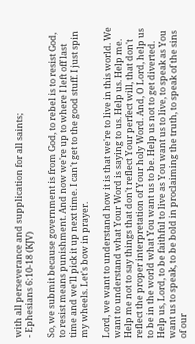with all perseverance and supplication for all saints;
- Ephesians 6:10-18 (KJV)

So, we submit because government is from God, to rebel is to resist God, to resist means punishment. And now we're up to where I left off last time and we'll pick it up next time. I can't get to the good stuff. I just spin my wheels. Let's bow in prayer.

Lord, we want to understand how it is that we're to live in this world. We want to understand what Your Word is saying to us. Help us. Help me. Help me not to say things that don't reflect Your perfect will, that don't reflect the proper interpretation of Your holy Word. And, O Lord, help us to be in the world what You want us to be. Help us not to get diverted. Help us, Lord, to be faithful to live as You want us to live, to speak as You want us to speak, to be bold in proclaiming the truth, to speak of the sins of our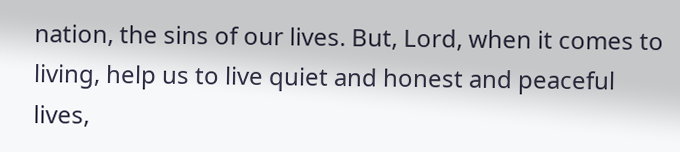nation, the sins of our lives. But, Lord, when it comes to living, help us to live quiet and honest and peaceful lives,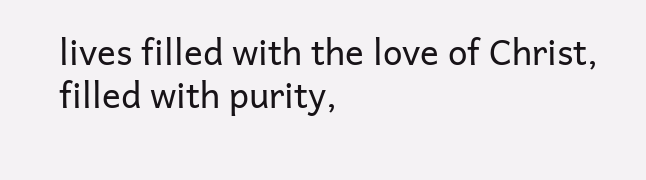lives filled with the love of Christ, filled with purity,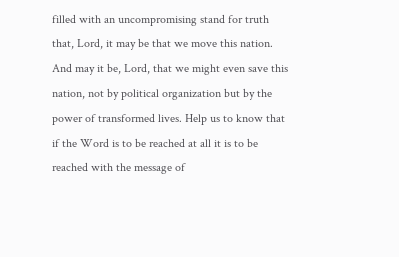filled with an uncompromising stand for truth that, Lord, it may be that we move this nation. And may it be, Lord, that we might even save this nation, not by political organization but by the power of transformed lives. Help us to know that if the Word is to be reached at all it is to be reached with the message of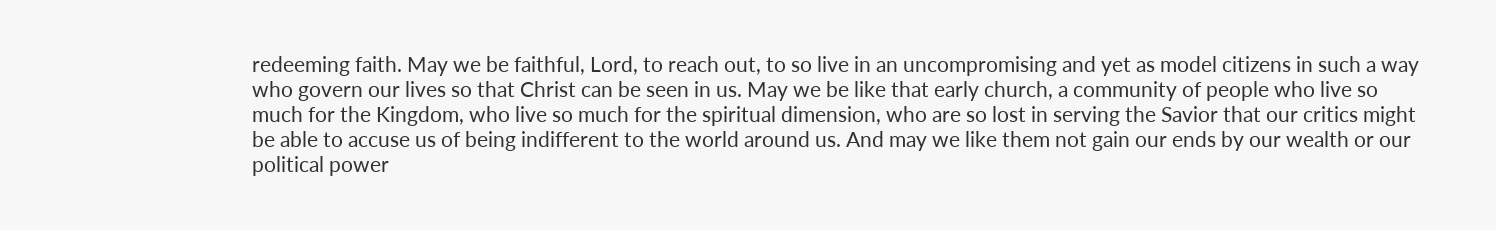redeeming faith. May we be faithful, Lord, to reach out, to so live in an uncompromising and yet as model citizens in such a way who govern our lives so that Christ can be seen in us. May we be like that early church, a community of people who live so much for the Kingdom, who live so much for the spiritual dimension, who are so lost in serving the Savior that our critics might be able to accuse us of being indifferent to the world around us. And may we like them not gain our ends by our wealth or our political power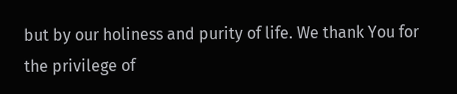but by our holiness and purity of life. We thank You for the privilege of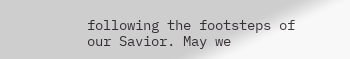following the footsteps of our Savior. May we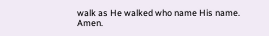walk as He walked who name His name. Amen.